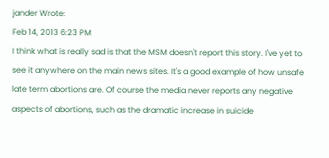jander Wrote:
Feb 14, 2013 6:23 PM
I think what is really sad is that the MSM doesn't report this story. I've yet to see it anywhere on the main news sites. It's a good example of how unsafe late term abortions are. Of course the media never reports any negative aspects of abortions, such as the dramatic increase in suicide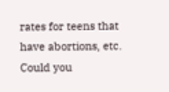rates for teens that have abortions, etc. Could you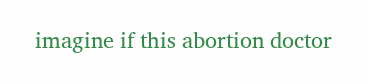imagine if this abortion doctor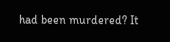had been murdered? It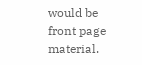would be front page material.